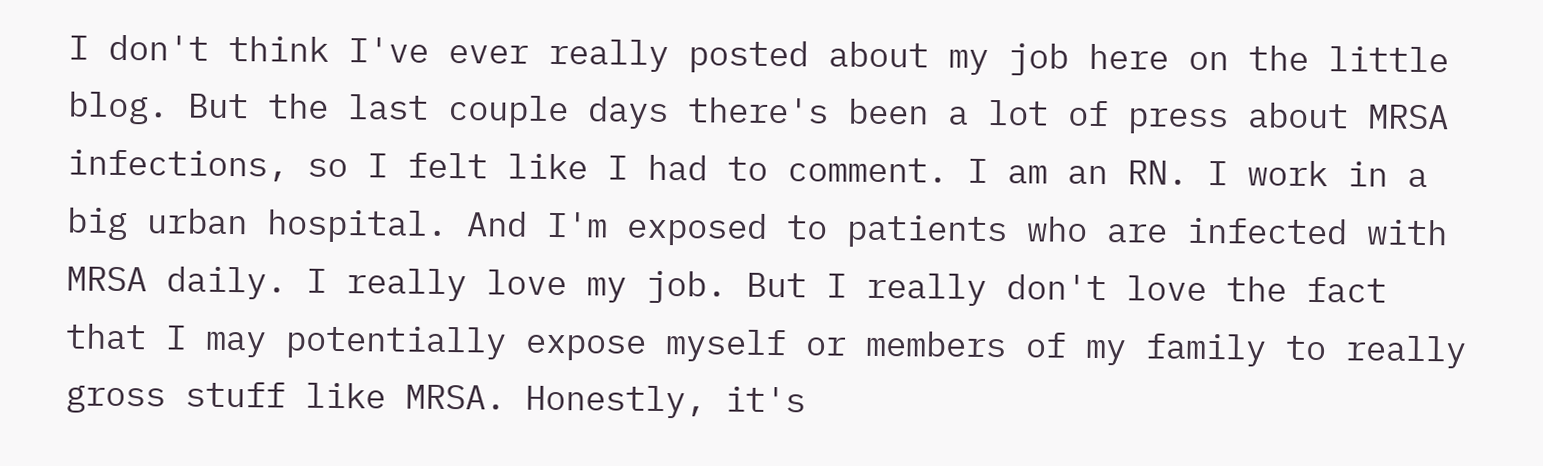I don't think I've ever really posted about my job here on the little blog. But the last couple days there's been a lot of press about MRSA infections, so I felt like I had to comment. I am an RN. I work in a big urban hospital. And I'm exposed to patients who are infected with MRSA daily. I really love my job. But I really don't love the fact that I may potentially expose myself or members of my family to really gross stuff like MRSA. Honestly, it's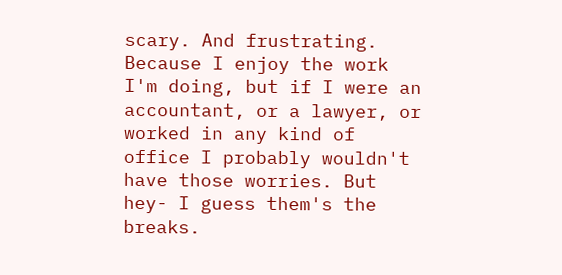scary. And frustrating. Because I enjoy the work I'm doing, but if I were an accountant, or a lawyer, or worked in any kind of office I probably wouldn't have those worries. But hey- I guess them's the breaks.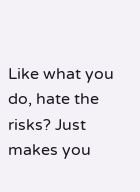Like what you do, hate the risks? Just makes you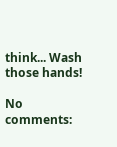think... Wash those hands!

No comments: